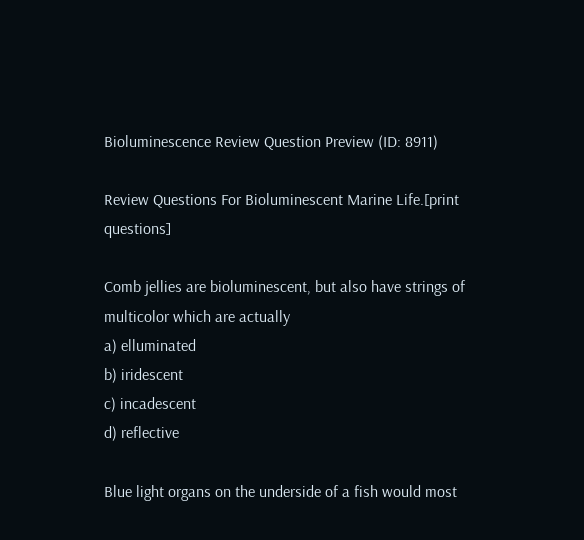Bioluminescence Review Question Preview (ID: 8911)

Review Questions For Bioluminescent Marine Life.[print questions]

Comb jellies are bioluminescent, but also have strings of multicolor which are actually
a) elluminated
b) iridescent
c) incadescent
d) reflective

Blue light organs on the underside of a fish would most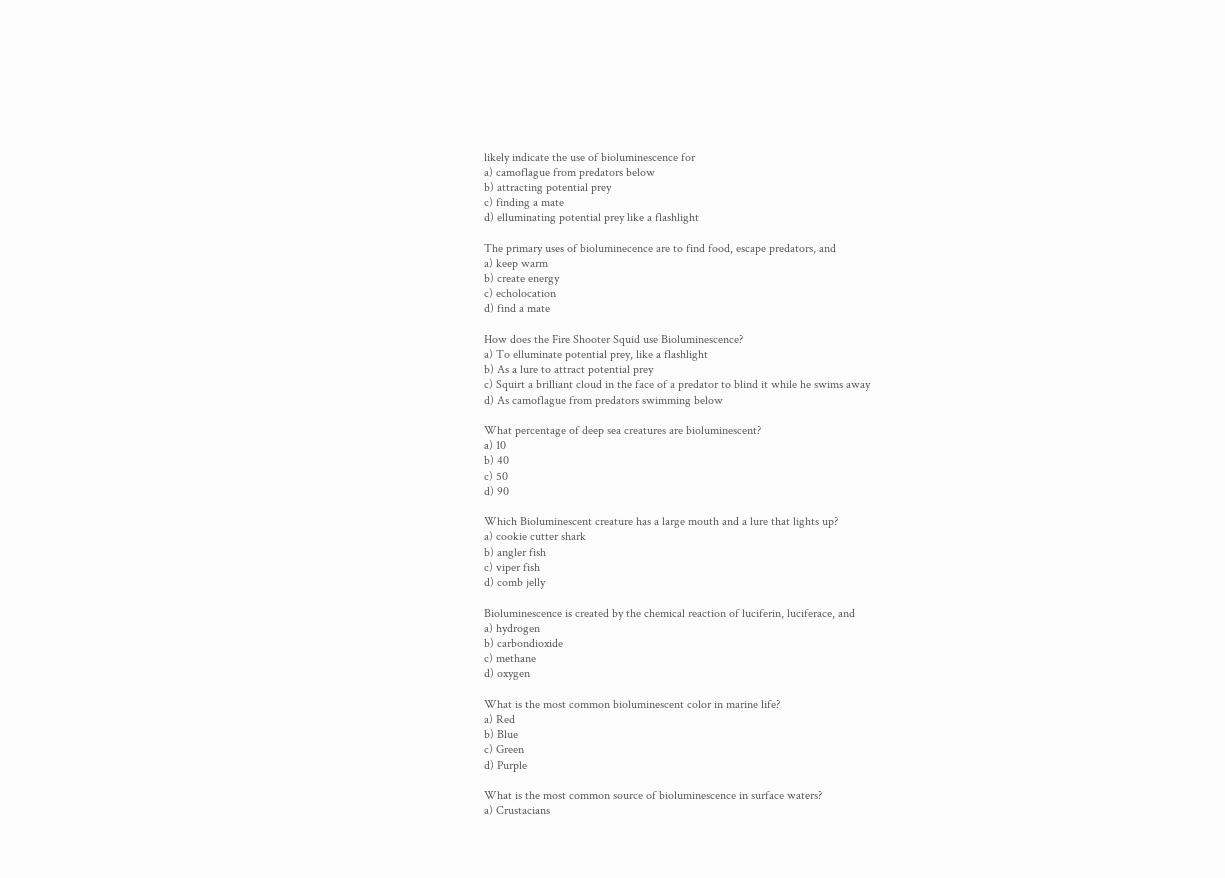likely indicate the use of bioluminescence for
a) camoflague from predators below
b) attracting potential prey
c) finding a mate
d) elluminating potential prey like a flashlight

The primary uses of bioluminecence are to find food, escape predators, and
a) keep warm
b) create energy
c) echolocation
d) find a mate

How does the Fire Shooter Squid use Bioluminescence?
a) To elluminate potential prey, like a flashlight
b) As a lure to attract potential prey
c) Squirt a brilliant cloud in the face of a predator to blind it while he swims away
d) As camoflague from predators swimming below

What percentage of deep sea creatures are bioluminescent?
a) 10
b) 40
c) 50
d) 90

Which Bioluminescent creature has a large mouth and a lure that lights up?
a) cookie cutter shark
b) angler fish
c) viper fish
d) comb jelly

Bioluminescence is created by the chemical reaction of luciferin, luciferace, and
a) hydrogen
b) carbondioxide
c) methane
d) oxygen

What is the most common bioluminescent color in marine life?
a) Red
b) Blue
c) Green
d) Purple

What is the most common source of bioluminescence in surface waters?
a) Crustacians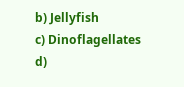b) Jellyfish
c) Dinoflagellates
d)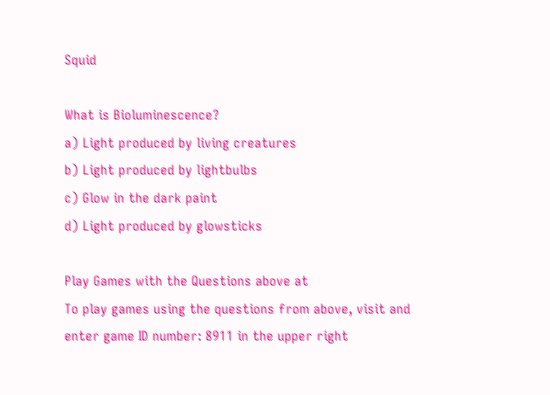Squid

What is Bioluminescence?
a) Light produced by living creatures
b) Light produced by lightbulbs
c) Glow in the dark paint
d) Light produced by glowsticks

Play Games with the Questions above at
To play games using the questions from above, visit and enter game ID number: 8911 in the upper right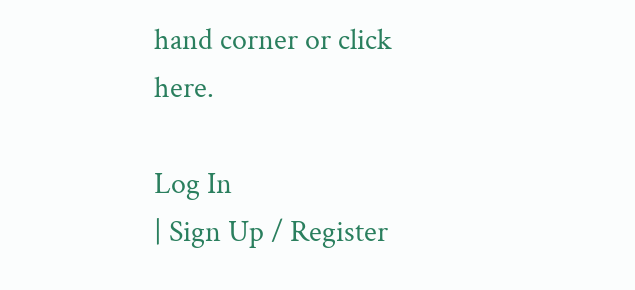hand corner or click here.

Log In
| Sign Up / Register